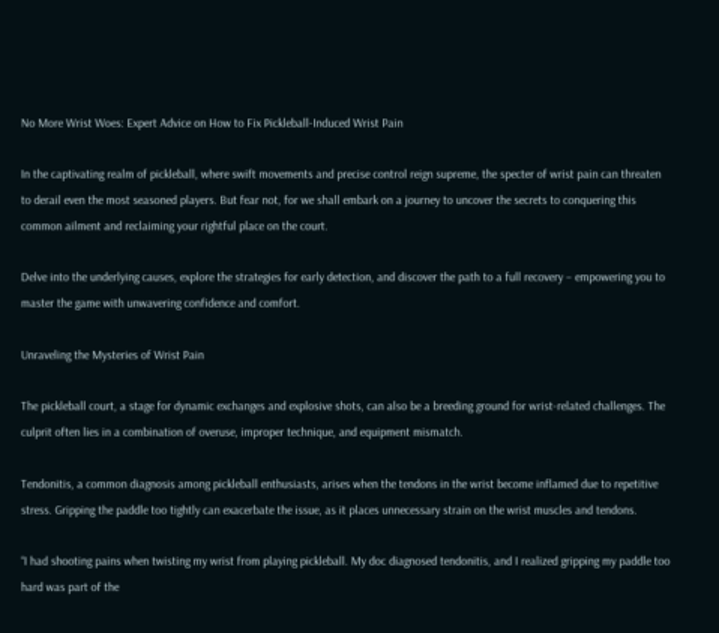No More Wrist Woes: Expert Advice on How to Fix Pickleball-Induced Wrist Pain

In the captivating realm of pickleball, where swift movements and precise control reign supreme, the specter of wrist pain can threaten to derail even the most seasoned players. But fear not, for we shall embark on a journey to uncover the secrets to conquering this common ailment and reclaiming your rightful place on the court.

Delve into the underlying causes, explore the strategies for early detection, and discover the path to a full recovery – empowering you to master the game with unwavering confidence and comfort.

Unraveling the Mysteries of Wrist Pain

The pickleball court, a stage for dynamic exchanges and explosive shots, can also be a breeding ground for wrist-related challenges. The culprit often lies in a combination of overuse, improper technique, and equipment mismatch.

Tendonitis, a common diagnosis among pickleball enthusiasts, arises when the tendons in the wrist become inflamed due to repetitive stress. Gripping the paddle too tightly can exacerbate the issue, as it places unnecessary strain on the wrist muscles and tendons.

“I had shooting pains when twisting my wrist from playing pickleball. My doc diagnosed tendonitis, and I realized gripping my paddle too hard was part of the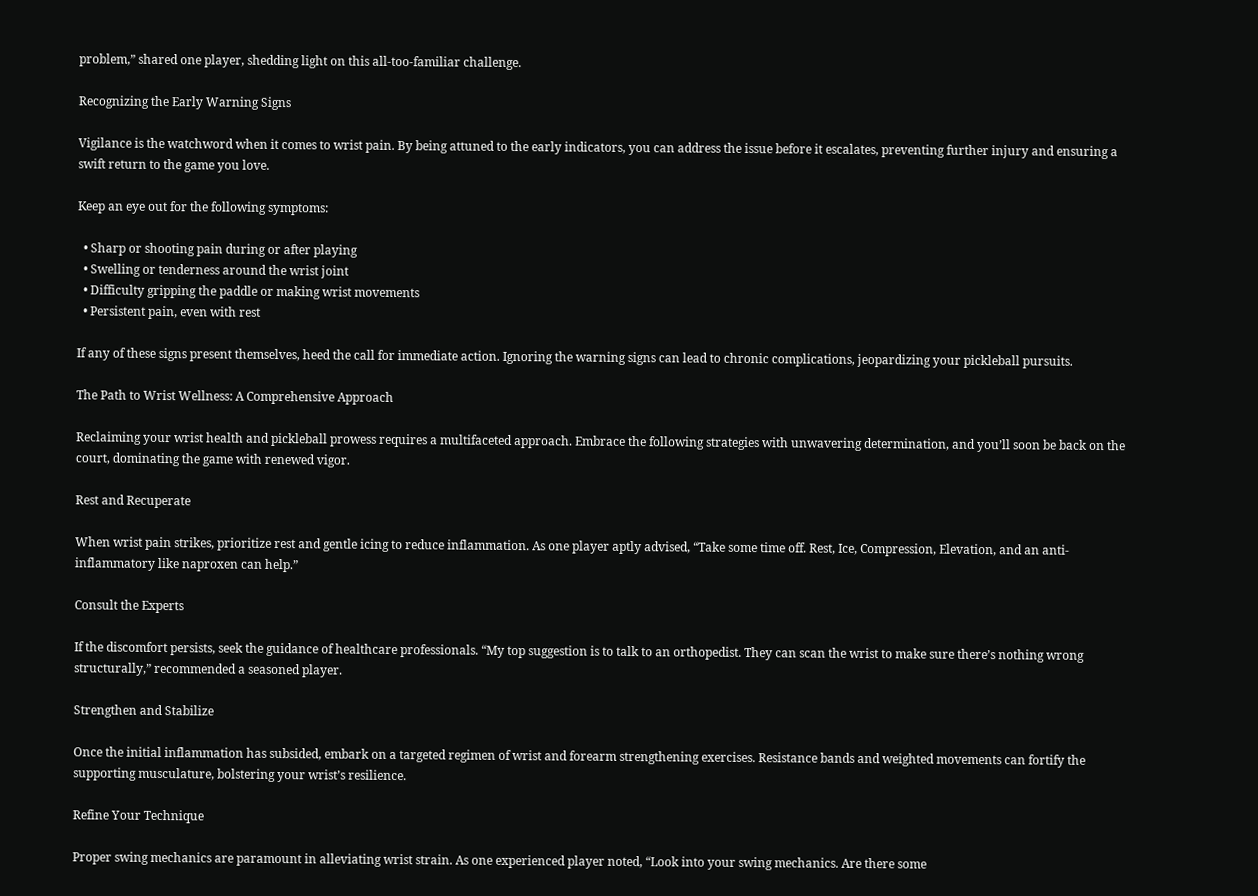problem,” shared one player, shedding light on this all-too-familiar challenge.

Recognizing the Early Warning Signs

Vigilance is the watchword when it comes to wrist pain. By being attuned to the early indicators, you can address the issue before it escalates, preventing further injury and ensuring a swift return to the game you love.

Keep an eye out for the following symptoms:

  • Sharp or shooting pain during or after playing
  • Swelling or tenderness around the wrist joint
  • Difficulty gripping the paddle or making wrist movements
  • Persistent pain, even with rest

If any of these signs present themselves, heed the call for immediate action. Ignoring the warning signs can lead to chronic complications, jeopardizing your pickleball pursuits.

The Path to Wrist Wellness: A Comprehensive Approach

Reclaiming your wrist health and pickleball prowess requires a multifaceted approach. Embrace the following strategies with unwavering determination, and you’ll soon be back on the court, dominating the game with renewed vigor.

Rest and Recuperate

When wrist pain strikes, prioritize rest and gentle icing to reduce inflammation. As one player aptly advised, “Take some time off. Rest, Ice, Compression, Elevation, and an anti-inflammatory like naproxen can help.”

Consult the Experts

If the discomfort persists, seek the guidance of healthcare professionals. “My top suggestion is to talk to an orthopedist. They can scan the wrist to make sure there’s nothing wrong structurally,” recommended a seasoned player.

Strengthen and Stabilize

Once the initial inflammation has subsided, embark on a targeted regimen of wrist and forearm strengthening exercises. Resistance bands and weighted movements can fortify the supporting musculature, bolstering your wrist’s resilience.

Refine Your Technique

Proper swing mechanics are paramount in alleviating wrist strain. As one experienced player noted, “Look into your swing mechanics. Are there some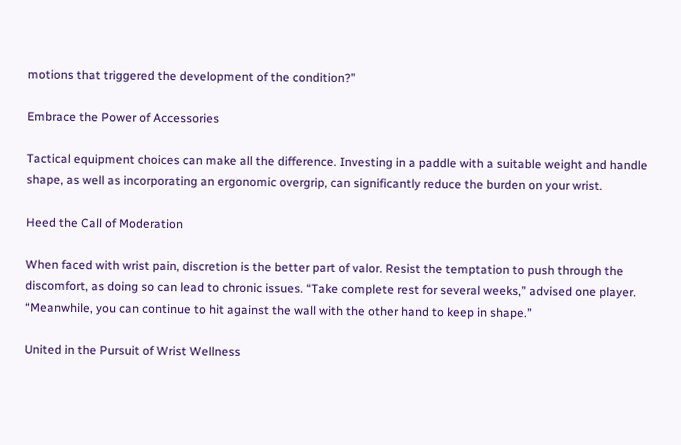motions that triggered the development of the condition?”

Embrace the Power of Accessories

Tactical equipment choices can make all the difference. Investing in a paddle with a suitable weight and handle shape, as well as incorporating an ergonomic overgrip, can significantly reduce the burden on your wrist.

Heed the Call of Moderation

When faced with wrist pain, discretion is the better part of valor. Resist the temptation to push through the discomfort, as doing so can lead to chronic issues. “Take complete rest for several weeks,” advised one player. “Meanwhile, you can continue to hit against the wall with the other hand to keep in shape.”

United in the Pursuit of Wrist Wellness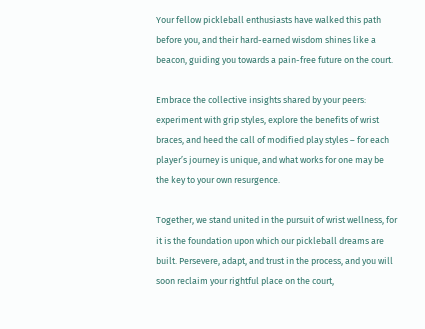Your fellow pickleball enthusiasts have walked this path before you, and their hard-earned wisdom shines like a beacon, guiding you towards a pain-free future on the court.

Embrace the collective insights shared by your peers: experiment with grip styles, explore the benefits of wrist braces, and heed the call of modified play styles – for each player’s journey is unique, and what works for one may be the key to your own resurgence.

Together, we stand united in the pursuit of wrist wellness, for it is the foundation upon which our pickleball dreams are built. Persevere, adapt, and trust in the process, and you will soon reclaim your rightful place on the court,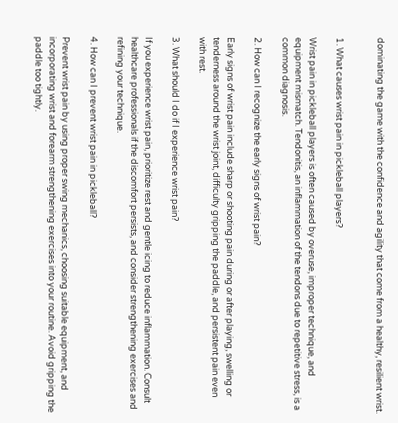dominating the game with the confidence and agility that come from a healthy, resilient wrist.


1. What causes wrist pain in pickleball players?

Wrist pain in pickleball players is often caused by overuse, improper technique, and equipment mismatch. Tendonitis, an inflammation of the tendons due to repetitive stress, is a common diagnosis.

2. How can I recognize the early signs of wrist pain?

Early signs of wrist pain include sharp or shooting pain during or after playing, swelling or tenderness around the wrist joint, difficulty gripping the paddle, and persistent pain even with rest.

3. What should I do if I experience wrist pain?

If you experience wrist pain, prioritize rest and gentle icing to reduce inflammation. Consult healthcare professionals if the discomfort persists, and consider strengthening exercises and refining your technique.

4. How can I prevent wrist pain in pickleball?

Prevent wrist pain by using proper swing mechanics, choosing suitable equipment, and incorporating wrist and forearm strengthening exercises into your routine. Avoid gripping the paddle too tightly.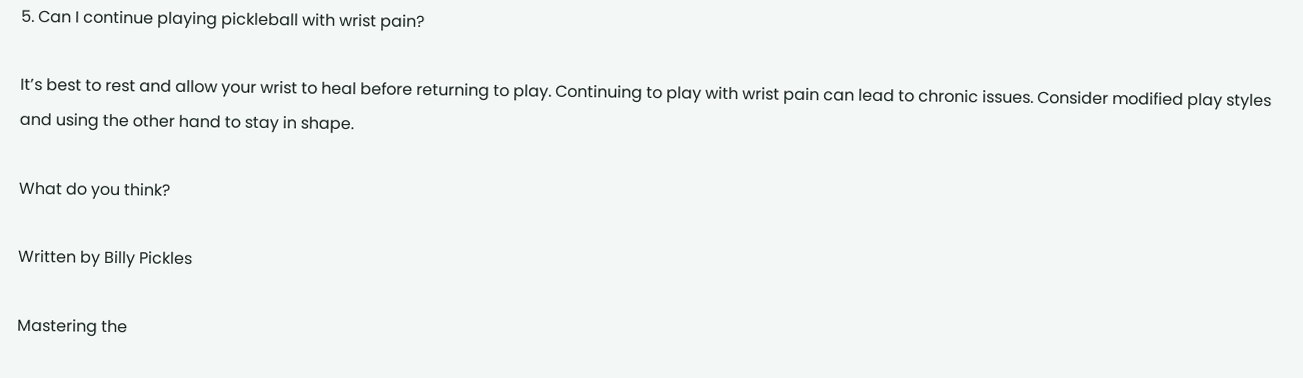5. Can I continue playing pickleball with wrist pain?

It’s best to rest and allow your wrist to heal before returning to play. Continuing to play with wrist pain can lead to chronic issues. Consider modified play styles and using the other hand to stay in shape.

What do you think?

Written by Billy Pickles

Mastering the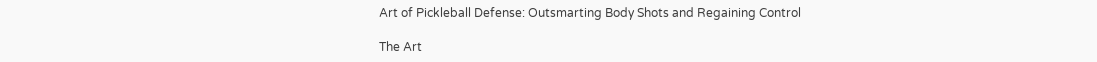Art of Pickleball Defense: Outsmarting Body Shots and Regaining Control

The Art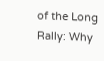of the Long Rally: Why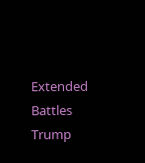Extended Battles Trump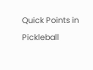Quick Points in Pickleball